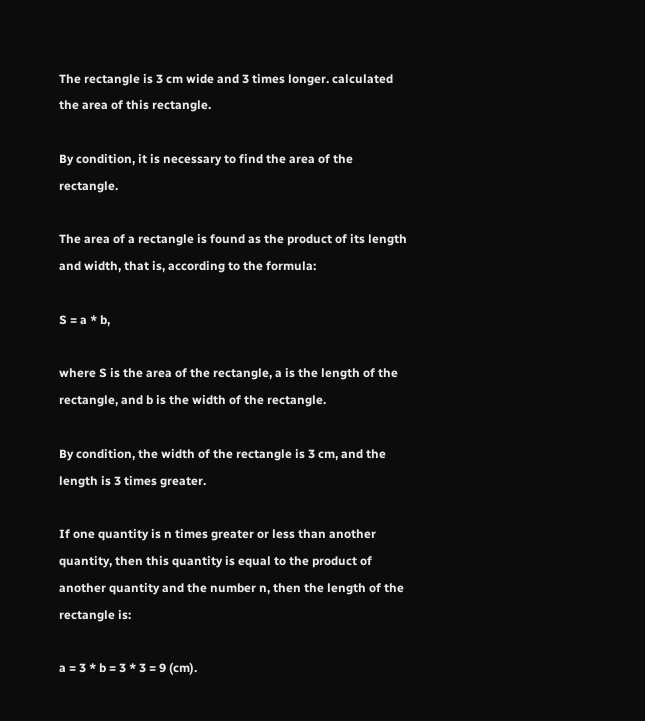The rectangle is 3 cm wide and 3 times longer. calculated the area of this rectangle.

By condition, it is necessary to find the area of the rectangle.

The area of a rectangle is found as the product of its length and width, that is, according to the formula:

S = a * b,

where S is the area of the rectangle, a is the length of the rectangle, and b is the width of the rectangle.

By condition, the width of the rectangle is 3 cm, and the length is 3 times greater.

If one quantity is n times greater or less than another quantity, then this quantity is equal to the product of another quantity and the number n, then the length of the rectangle is:

a = 3 * b = 3 * 3 = 9 (cm).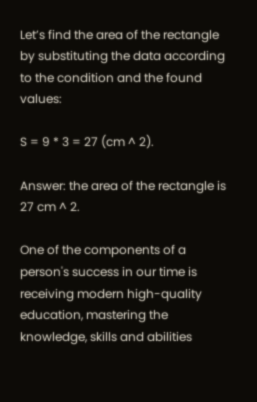Let’s find the area of the rectangle by substituting the data according to the condition and the found values:

S = 9 * 3 = 27 (cm ^ 2).

Answer: the area of the rectangle is 27 cm ^ 2.

One of the components of a person's success in our time is receiving modern high-quality education, mastering the knowledge, skills and abilities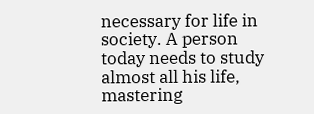necessary for life in society. A person today needs to study almost all his life, mastering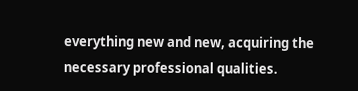everything new and new, acquiring the necessary professional qualities.